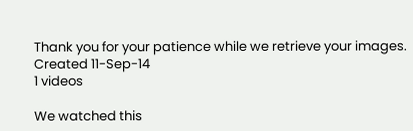Thank you for your patience while we retrieve your images.
Created 11-Sep-14
1 videos

We watched this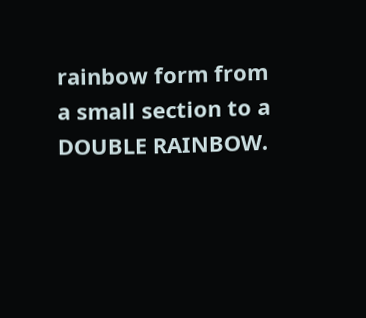rainbow form from a small section to a DOUBLE RAINBOW.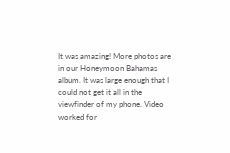It was amazing! More photos are in our Honeymoon Bahamas album. It was large enough that I could not get it all in the viewfinder of my phone. Video worked for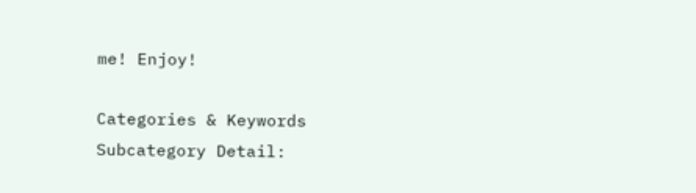me! Enjoy!

Categories & Keywords
Subcategory Detail: